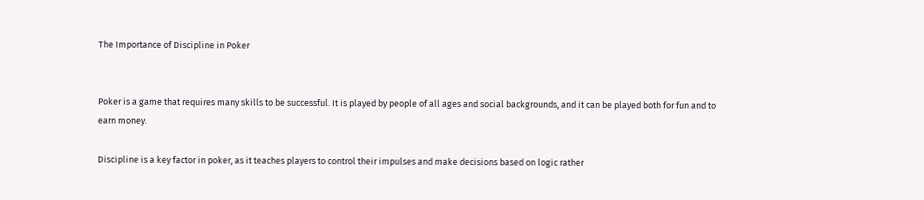The Importance of Discipline in Poker


Poker is a game that requires many skills to be successful. It is played by people of all ages and social backgrounds, and it can be played both for fun and to earn money.

Discipline is a key factor in poker, as it teaches players to control their impulses and make decisions based on logic rather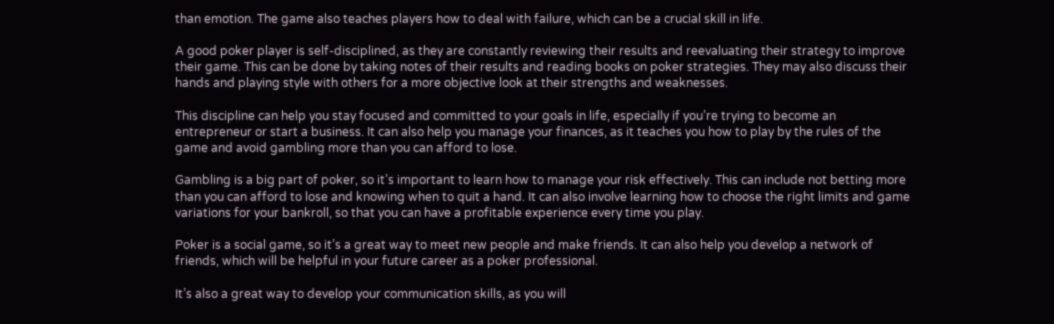than emotion. The game also teaches players how to deal with failure, which can be a crucial skill in life.

A good poker player is self-disciplined, as they are constantly reviewing their results and reevaluating their strategy to improve their game. This can be done by taking notes of their results and reading books on poker strategies. They may also discuss their hands and playing style with others for a more objective look at their strengths and weaknesses.

This discipline can help you stay focused and committed to your goals in life, especially if you’re trying to become an entrepreneur or start a business. It can also help you manage your finances, as it teaches you how to play by the rules of the game and avoid gambling more than you can afford to lose.

Gambling is a big part of poker, so it’s important to learn how to manage your risk effectively. This can include not betting more than you can afford to lose and knowing when to quit a hand. It can also involve learning how to choose the right limits and game variations for your bankroll, so that you can have a profitable experience every time you play.

Poker is a social game, so it’s a great way to meet new people and make friends. It can also help you develop a network of friends, which will be helpful in your future career as a poker professional.

It’s also a great way to develop your communication skills, as you will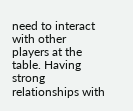need to interact with other players at the table. Having strong relationships with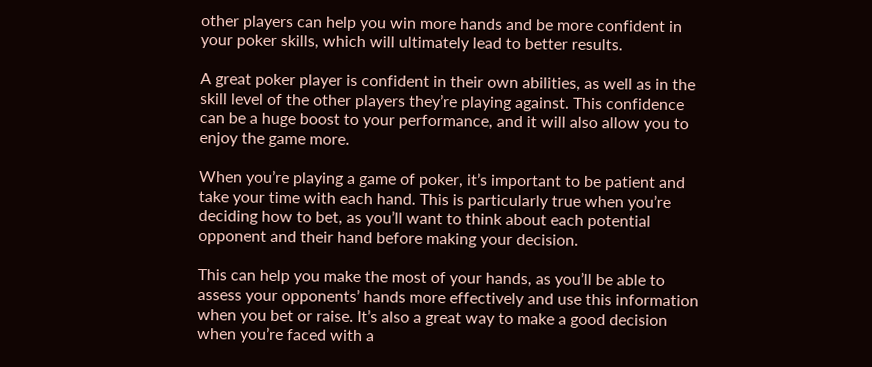other players can help you win more hands and be more confident in your poker skills, which will ultimately lead to better results.

A great poker player is confident in their own abilities, as well as in the skill level of the other players they’re playing against. This confidence can be a huge boost to your performance, and it will also allow you to enjoy the game more.

When you’re playing a game of poker, it’s important to be patient and take your time with each hand. This is particularly true when you’re deciding how to bet, as you’ll want to think about each potential opponent and their hand before making your decision.

This can help you make the most of your hands, as you’ll be able to assess your opponents’ hands more effectively and use this information when you bet or raise. It’s also a great way to make a good decision when you’re faced with a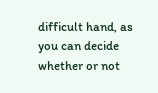difficult hand, as you can decide whether or not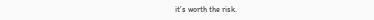it’s worth the risk.